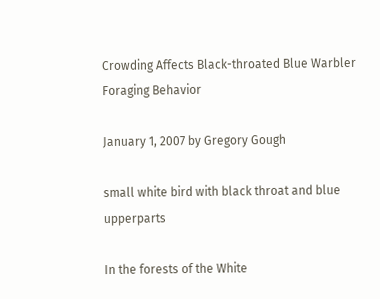Crowding Affects Black-throated Blue Warbler Foraging Behavior

January 1, 2007 by Gregory Gough

small white bird with black throat and blue upperparts

In the forests of the White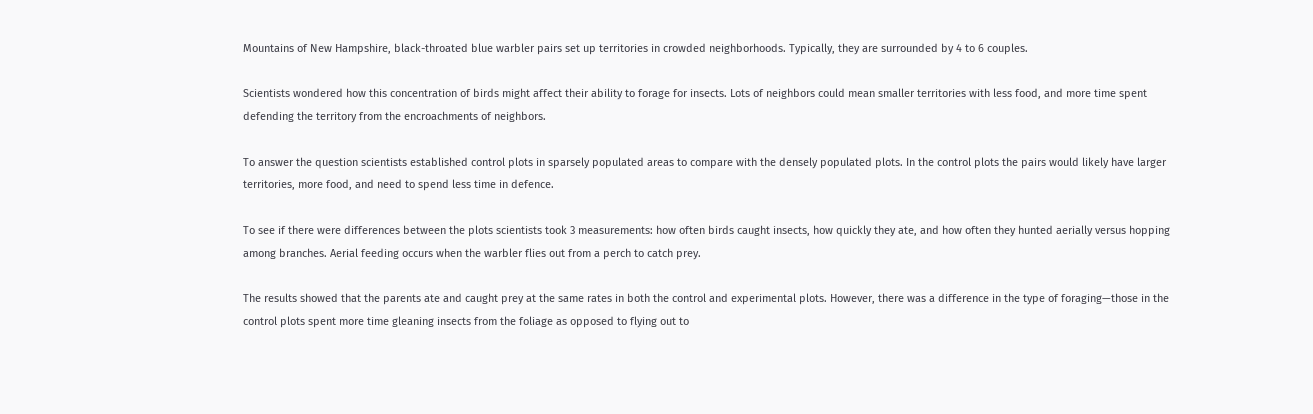Mountains of New Hampshire, black-throated blue warbler pairs set up territories in crowded neighborhoods. Typically, they are surrounded by 4 to 6 couples.

Scientists wondered how this concentration of birds might affect their ability to forage for insects. Lots of neighbors could mean smaller territories with less food, and more time spent defending the territory from the encroachments of neighbors.

To answer the question scientists established control plots in sparsely populated areas to compare with the densely populated plots. In the control plots the pairs would likely have larger territories, more food, and need to spend less time in defence.

To see if there were differences between the plots scientists took 3 measurements: how often birds caught insects, how quickly they ate, and how often they hunted aerially versus hopping among branches. Aerial feeding occurs when the warbler flies out from a perch to catch prey.

The results showed that the parents ate and caught prey at the same rates in both the control and experimental plots. However, there was a difference in the type of foraging—those in the control plots spent more time gleaning insects from the foliage as opposed to flying out to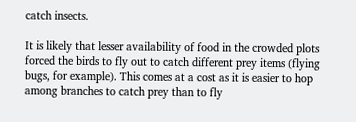catch insects.

It is likely that lesser availability of food in the crowded plots forced the birds to fly out to catch different prey items (flying bugs, for example). This comes at a cost as it is easier to hop among branches to catch prey than to fly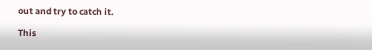out and try to catch it.

This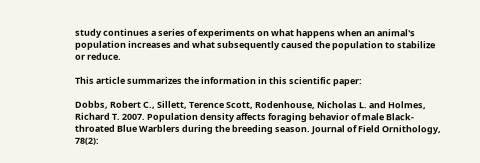study continues a series of experiments on what happens when an animal's population increases and what subsequently caused the population to stabilize or reduce.

This article summarizes the information in this scientific paper:

Dobbs, Robert C., Sillett, Terence Scott, Rodenhouse, Nicholas L. and Holmes, Richard T. 2007. Population density affects foraging behavior of male Black-throated Blue Warblers during the breeding season. Journal of Field Ornithology, 78(2):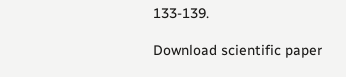133-139.

Download scientific paper